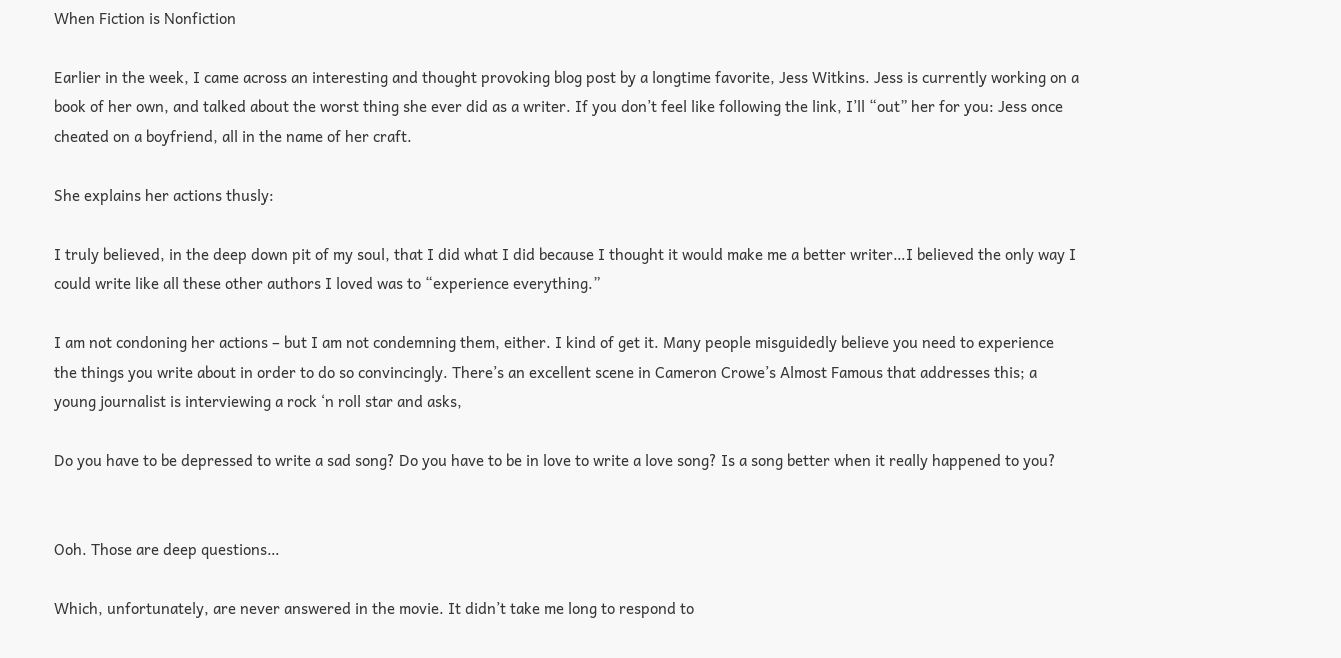When Fiction is Nonfiction

Earlier in the week, I came across an interesting and thought provoking blog post by a longtime favorite, Jess Witkins. Jess is currently working on a book of her own, and talked about the worst thing she ever did as a writer. If you don’t feel like following the link, I’ll “out” her for you: Jess once cheated on a boyfriend, all in the name of her craft.

She explains her actions thusly:

I truly believed, in the deep down pit of my soul, that I did what I did because I thought it would make me a better writer…I believed the only way I could write like all these other authors I loved was to “experience everything.”

I am not condoning her actions – but I am not condemning them, either. I kind of get it. Many people misguidedly believe you need to experience the things you write about in order to do so convincingly. There’s an excellent scene in Cameron Crowe’s Almost Famous that addresses this; a young journalist is interviewing a rock ‘n roll star and asks,

Do you have to be depressed to write a sad song? Do you have to be in love to write a love song? Is a song better when it really happened to you?


Ooh. Those are deep questions…

Which, unfortunately, are never answered in the movie. It didn’t take me long to respond to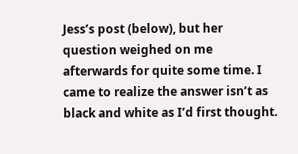Jess’s post (below), but her question weighed on me afterwards for quite some time. I came to realize the answer isn’t as black and white as I’d first thought.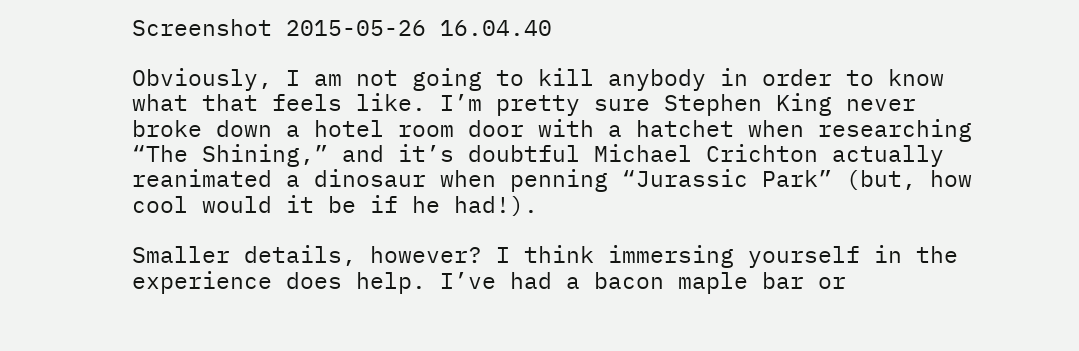Screenshot 2015-05-26 16.04.40

Obviously, I am not going to kill anybody in order to know what that feels like. I’m pretty sure Stephen King never broke down a hotel room door with a hatchet when researching “The Shining,” and it’s doubtful Michael Crichton actually reanimated a dinosaur when penning “Jurassic Park” (but, how cool would it be if he had!).

Smaller details, however? I think immersing yourself in the experience does help. I’ve had a bacon maple bar or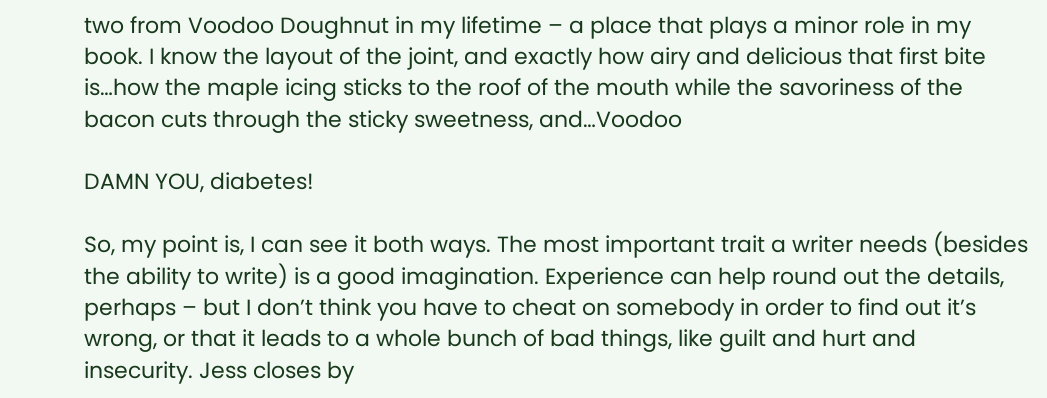two from Voodoo Doughnut in my lifetime – a place that plays a minor role in my book. I know the layout of the joint, and exactly how airy and delicious that first bite is…how the maple icing sticks to the roof of the mouth while the savoriness of the bacon cuts through the sticky sweetness, and…Voodoo

DAMN YOU, diabetes!

So, my point is, I can see it both ways. The most important trait a writer needs (besides the ability to write) is a good imagination. Experience can help round out the details, perhaps – but I don’t think you have to cheat on somebody in order to find out it’s wrong, or that it leads to a whole bunch of bad things, like guilt and hurt and insecurity. Jess closes by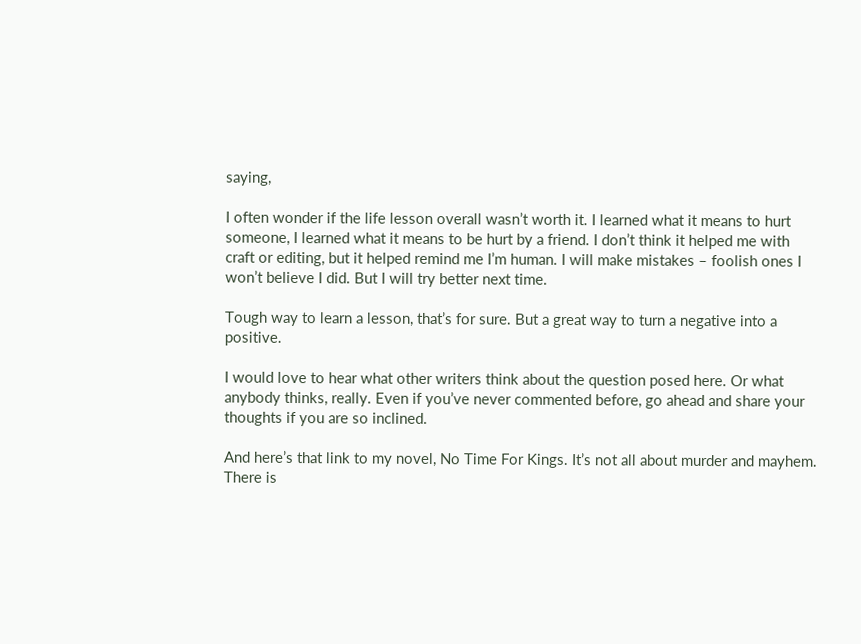saying,

I often wonder if the life lesson overall wasn’t worth it. I learned what it means to hurt someone, I learned what it means to be hurt by a friend. I don’t think it helped me with craft or editing, but it helped remind me I’m human. I will make mistakes – foolish ones I won’t believe I did. But I will try better next time.

Tough way to learn a lesson, that’s for sure. But a great way to turn a negative into a positive.

I would love to hear what other writers think about the question posed here. Or what anybody thinks, really. Even if you’ve never commented before, go ahead and share your thoughts if you are so inclined.

And here’s that link to my novel, No Time For Kings. It’s not all about murder and mayhem. There is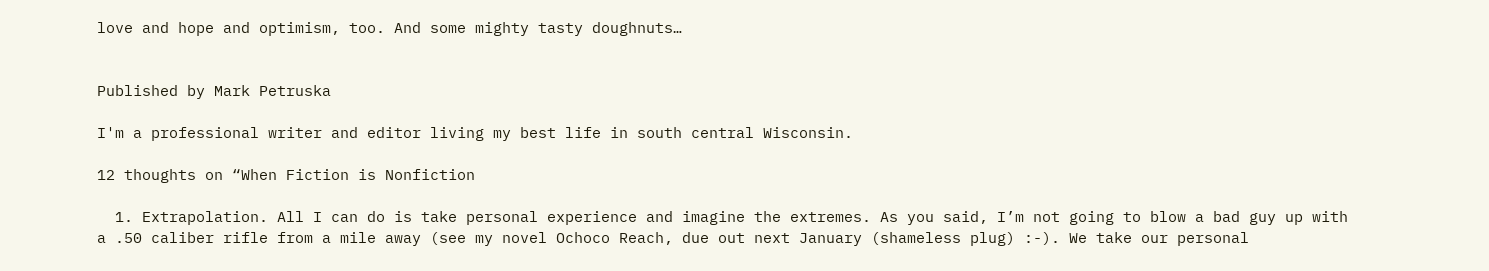love and hope and optimism, too. And some mighty tasty doughnuts…


Published by Mark Petruska

I'm a professional writer and editor living my best life in south central Wisconsin.

12 thoughts on “When Fiction is Nonfiction

  1. Extrapolation. All I can do is take personal experience and imagine the extremes. As you said, I’m not going to blow a bad guy up with a .50 caliber rifle from a mile away (see my novel Ochoco Reach, due out next January (shameless plug) :-). We take our personal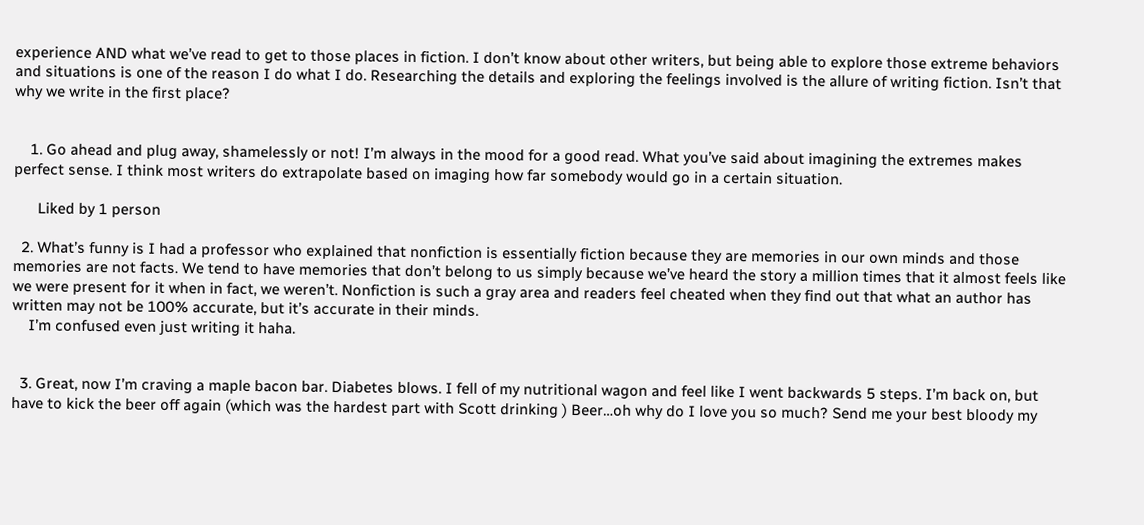experience AND what we’ve read to get to those places in fiction. I don’t know about other writers, but being able to explore those extreme behaviors and situations is one of the reason I do what I do. Researching the details and exploring the feelings involved is the allure of writing fiction. Isn’t that why we write in the first place?


    1. Go ahead and plug away, shamelessly or not! I’m always in the mood for a good read. What you’ve said about imagining the extremes makes perfect sense. I think most writers do extrapolate based on imaging how far somebody would go in a certain situation.

      Liked by 1 person

  2. What’s funny is I had a professor who explained that nonfiction is essentially fiction because they are memories in our own minds and those memories are not facts. We tend to have memories that don’t belong to us simply because we’ve heard the story a million times that it almost feels like we were present for it when in fact, we weren’t. Nonfiction is such a gray area and readers feel cheated when they find out that what an author has written may not be 100% accurate, but it’s accurate in their minds.
    I’m confused even just writing it haha.


  3. Great, now I’m craving a maple bacon bar. Diabetes blows. I fell of my nutritional wagon and feel like I went backwards 5 steps. I’m back on, but have to kick the beer off again (which was the hardest part with Scott drinking ) Beer…oh why do I love you so much? Send me your best bloody my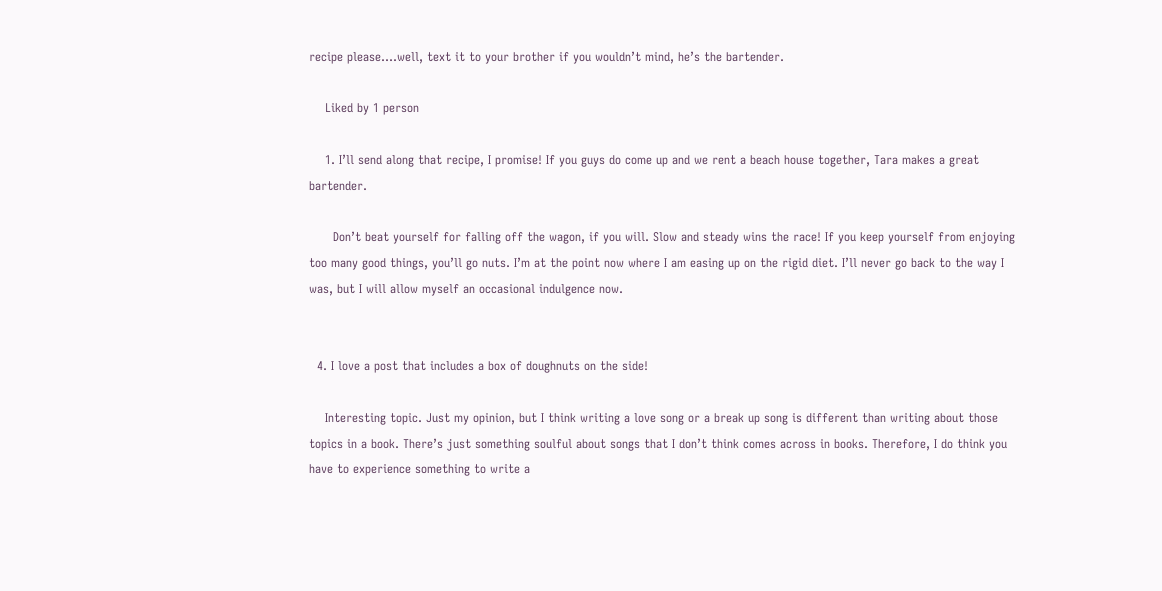recipe please….well, text it to your brother if you wouldn’t mind, he’s the bartender.

    Liked by 1 person

    1. I’ll send along that recipe, I promise! If you guys do come up and we rent a beach house together, Tara makes a great bartender.

      Don’t beat yourself for falling off the wagon, if you will. Slow and steady wins the race! If you keep yourself from enjoying too many good things, you’ll go nuts. I’m at the point now where I am easing up on the rigid diet. I’ll never go back to the way I was, but I will allow myself an occasional indulgence now.


  4. I love a post that includes a box of doughnuts on the side!

    Interesting topic. Just my opinion, but I think writing a love song or a break up song is different than writing about those topics in a book. There’s just something soulful about songs that I don’t think comes across in books. Therefore, I do think you have to experience something to write a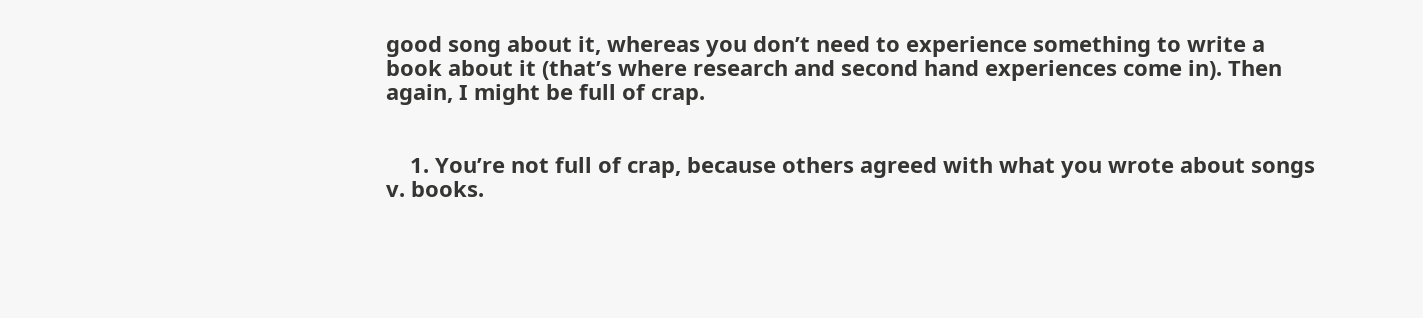good song about it, whereas you don’t need to experience something to write a book about it (that’s where research and second hand experiences come in). Then again, I might be full of crap.


    1. You’re not full of crap, because others agreed with what you wrote about songs v. books.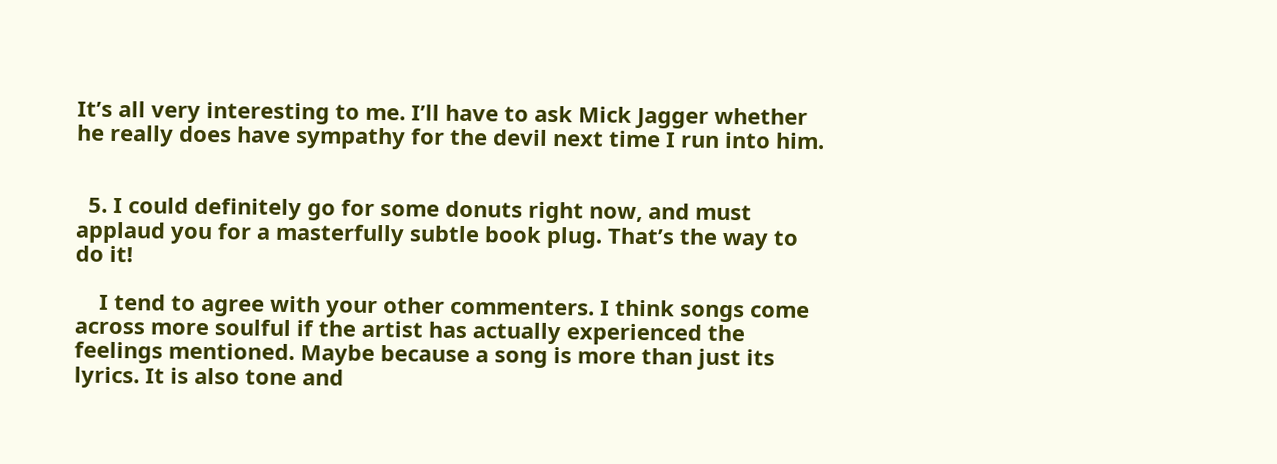It’s all very interesting to me. I’ll have to ask Mick Jagger whether he really does have sympathy for the devil next time I run into him.


  5. I could definitely go for some donuts right now, and must applaud you for a masterfully subtle book plug. That’s the way to do it!

    I tend to agree with your other commenters. I think songs come across more soulful if the artist has actually experienced the feelings mentioned. Maybe because a song is more than just its lyrics. It is also tone and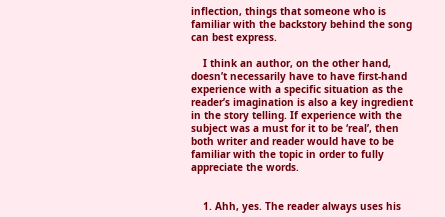inflection, things that someone who is familiar with the backstory behind the song can best express.

    I think an author, on the other hand, doesn’t necessarily have to have first-hand experience with a specific situation as the reader’s imagination is also a key ingredient in the story telling. If experience with the subject was a must for it to be ‘real’, then both writer and reader would have to be familiar with the topic in order to fully appreciate the words.


    1. Ahh, yes. The reader always uses his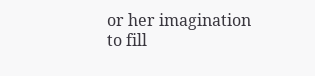or her imagination to fill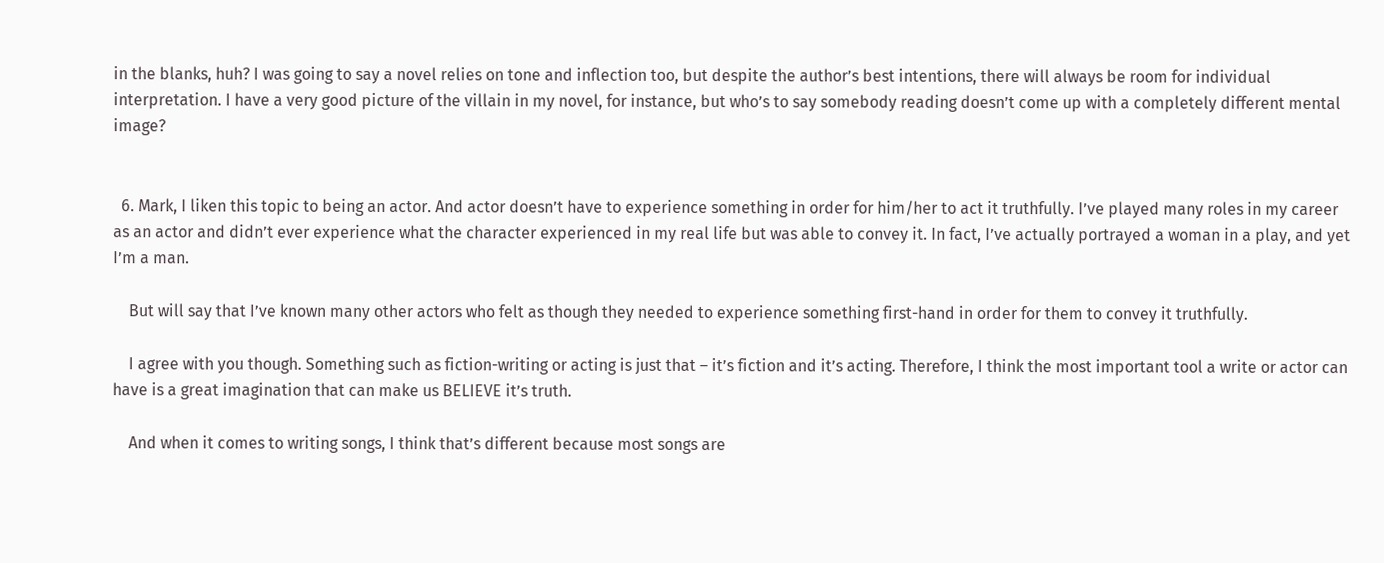in the blanks, huh? I was going to say a novel relies on tone and inflection too, but despite the author’s best intentions, there will always be room for individual interpretation. I have a very good picture of the villain in my novel, for instance, but who’s to say somebody reading doesn’t come up with a completely different mental image?


  6. Mark, I liken this topic to being an actor. And actor doesn’t have to experience something in order for him/her to act it truthfully. I’ve played many roles in my career as an actor and didn’t ever experience what the character experienced in my real life but was able to convey it. In fact, I’ve actually portrayed a woman in a play, and yet I’m a man.

    But will say that I’ve known many other actors who felt as though they needed to experience something first-hand in order for them to convey it truthfully.

    I agree with you though. Something such as fiction-writing or acting is just that – it’s fiction and it’s acting. Therefore, I think the most important tool a write or actor can have is a great imagination that can make us BELIEVE it’s truth.

    And when it comes to writing songs, I think that’s different because most songs are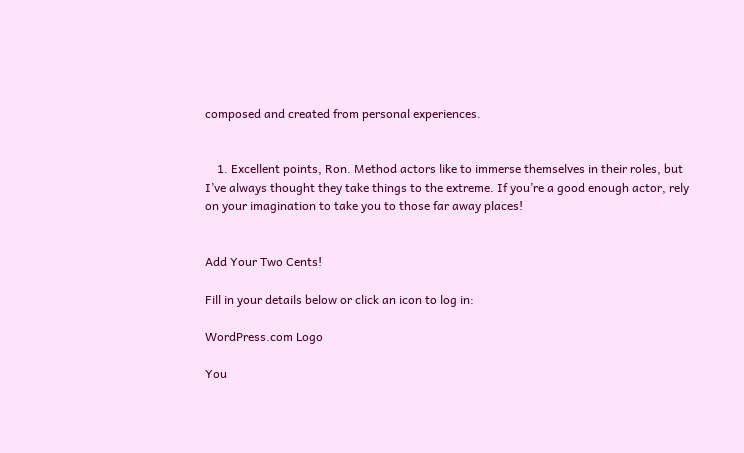composed and created from personal experiences.


    1. Excellent points, Ron. Method actors like to immerse themselves in their roles, but I’ve always thought they take things to the extreme. If you’re a good enough actor, rely on your imagination to take you to those far away places!


Add Your Two Cents!

Fill in your details below or click an icon to log in:

WordPress.com Logo

You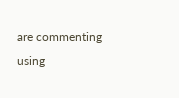are commenting using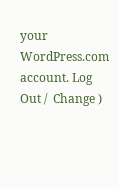your WordPress.com account. Log Out /  Change )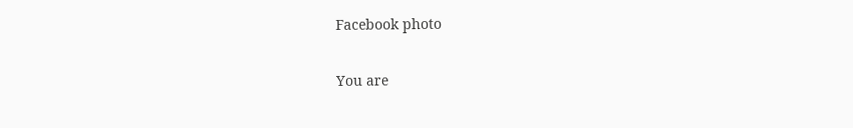Facebook photo

You are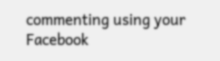commenting using your Facebook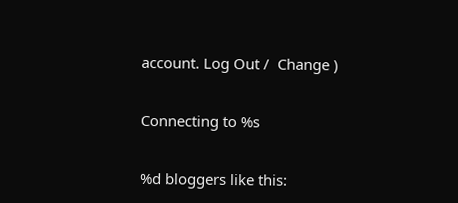account. Log Out /  Change )

Connecting to %s

%d bloggers like this: